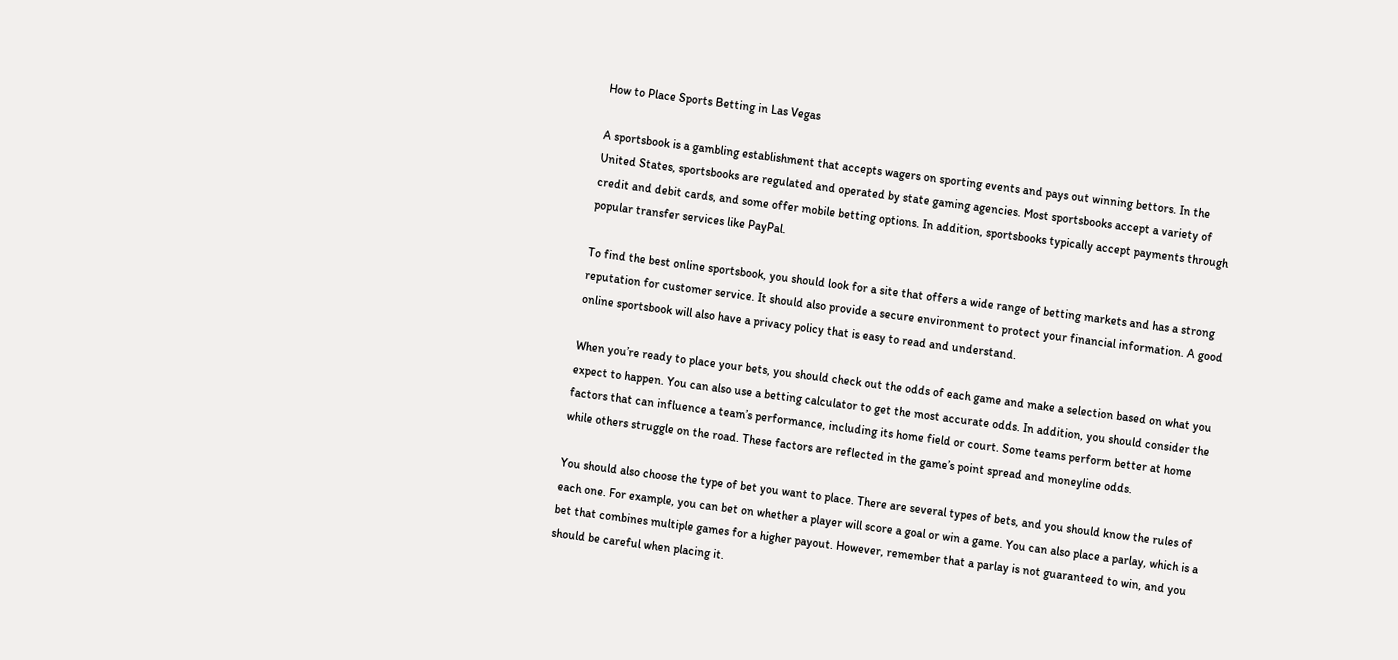How to Place Sports Betting in Las Vegas

A sportsbook is a gambling establishment that accepts wagers on sporting events and pays out winning bettors. In the United States, sportsbooks are regulated and operated by state gaming agencies. Most sportsbooks accept a variety of credit and debit cards, and some offer mobile betting options. In addition, sportsbooks typically accept payments through popular transfer services like PayPal.

To find the best online sportsbook, you should look for a site that offers a wide range of betting markets and has a strong reputation for customer service. It should also provide a secure environment to protect your financial information. A good online sportsbook will also have a privacy policy that is easy to read and understand.

When you’re ready to place your bets, you should check out the odds of each game and make a selection based on what you expect to happen. You can also use a betting calculator to get the most accurate odds. In addition, you should consider the factors that can influence a team’s performance, including its home field or court. Some teams perform better at home while others struggle on the road. These factors are reflected in the game’s point spread and moneyline odds.

You should also choose the type of bet you want to place. There are several types of bets, and you should know the rules of each one. For example, you can bet on whether a player will score a goal or win a game. You can also place a parlay, which is a bet that combines multiple games for a higher payout. However, remember that a parlay is not guaranteed to win, and you should be careful when placing it.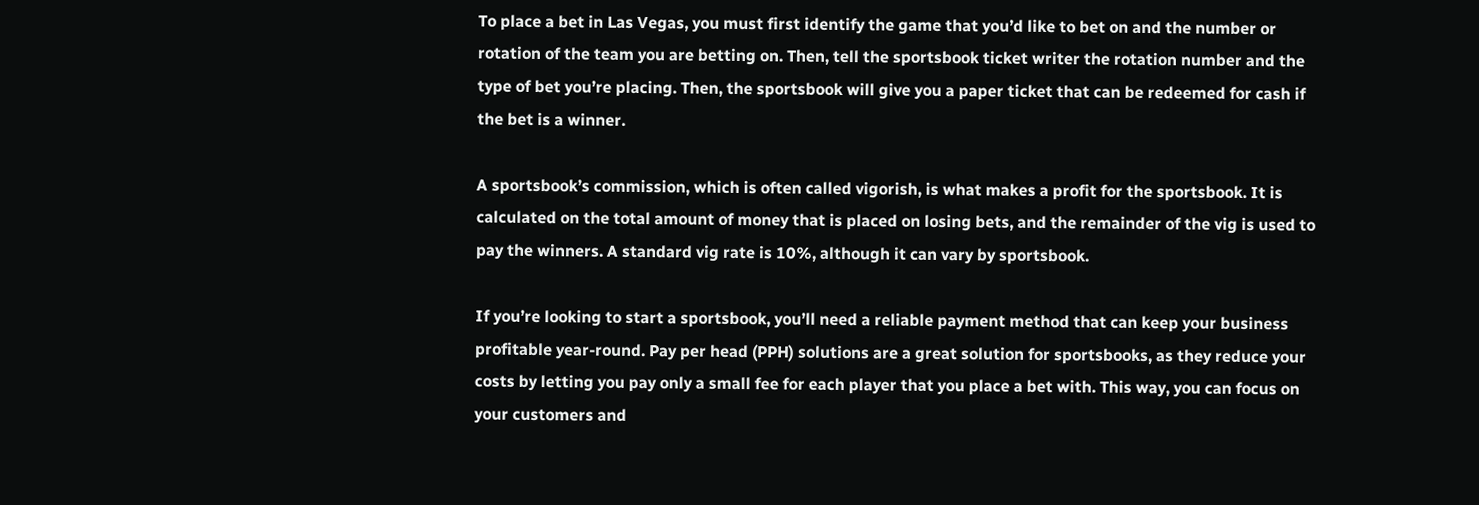To place a bet in Las Vegas, you must first identify the game that you’d like to bet on and the number or rotation of the team you are betting on. Then, tell the sportsbook ticket writer the rotation number and the type of bet you’re placing. Then, the sportsbook will give you a paper ticket that can be redeemed for cash if the bet is a winner.

A sportsbook’s commission, which is often called vigorish, is what makes a profit for the sportsbook. It is calculated on the total amount of money that is placed on losing bets, and the remainder of the vig is used to pay the winners. A standard vig rate is 10%, although it can vary by sportsbook.

If you’re looking to start a sportsbook, you’ll need a reliable payment method that can keep your business profitable year-round. Pay per head (PPH) solutions are a great solution for sportsbooks, as they reduce your costs by letting you pay only a small fee for each player that you place a bet with. This way, you can focus on your customers and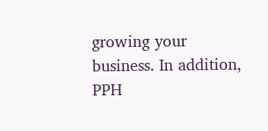growing your business. In addition, PPH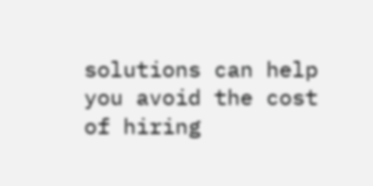solutions can help you avoid the cost of hiring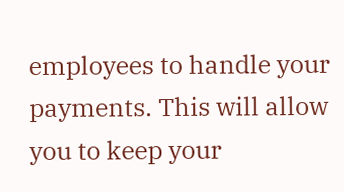employees to handle your payments. This will allow you to keep your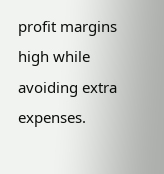profit margins high while avoiding extra expenses.